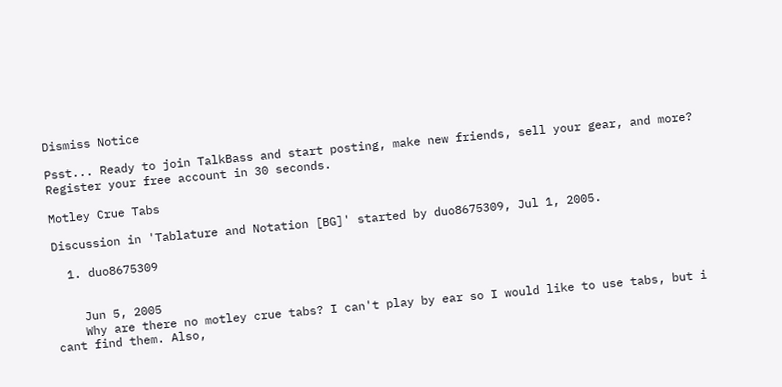Dismiss Notice

Psst... Ready to join TalkBass and start posting, make new friends, sell your gear, and more?  Register your free account in 30 seconds.

Motley Crue Tabs

Discussion in 'Tablature and Notation [BG]' started by duo8675309, Jul 1, 2005.

  1. duo8675309


    Jun 5, 2005
    Why are there no motley crue tabs? I can't play by ear so I would like to use tabs, but i cant find them. Also,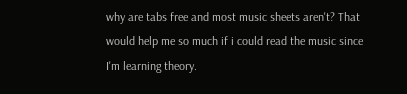why are tabs free and most music sheets aren't? That would help me so much if i could read the music since I'm learning theory.